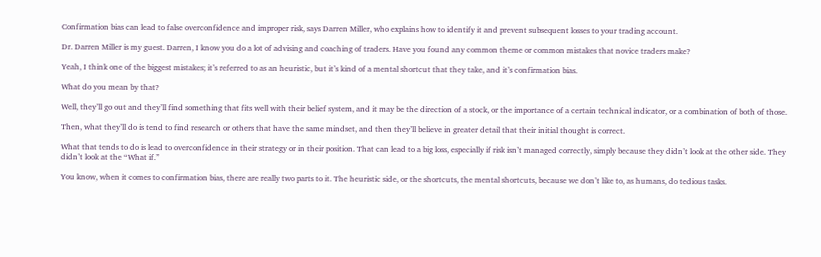Confirmation bias can lead to false overconfidence and improper risk, says Darren Miller, who explains how to identify it and prevent subsequent losses to your trading account.

Dr. Darren Miller is my guest. Darren, I know you do a lot of advising and coaching of traders. Have you found any common theme or common mistakes that novice traders make?

Yeah, I think one of the biggest mistakes; it’s referred to as an heuristic, but it’s kind of a mental shortcut that they take, and it’s confirmation bias.

What do you mean by that?

Well, they’ll go out and they’ll find something that fits well with their belief system, and it may be the direction of a stock, or the importance of a certain technical indicator, or a combination of both of those.

Then, what they’ll do is tend to find research or others that have the same mindset, and then they’ll believe in greater detail that their initial thought is correct.

What that tends to do is lead to overconfidence in their strategy or in their position. That can lead to a big loss, especially if risk isn’t managed correctly, simply because they didn’t look at the other side. They didn’t look at the “What if.”

You know, when it comes to confirmation bias, there are really two parts to it. The heuristic side, or the shortcuts, the mental shortcuts, because we don’t like to, as humans, do tedious tasks.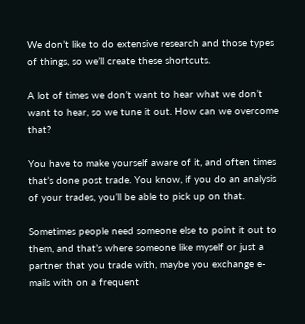We don’t like to do extensive research and those types of things, so we’ll create these shortcuts.

A lot of times we don’t want to hear what we don’t want to hear, so we tune it out. How can we overcome that?

You have to make yourself aware of it, and often times that’s done post trade. You know, if you do an analysis of your trades, you’ll be able to pick up on that.

Sometimes people need someone else to point it out to them, and that’s where someone like myself or just a partner that you trade with, maybe you exchange e-mails with on a frequent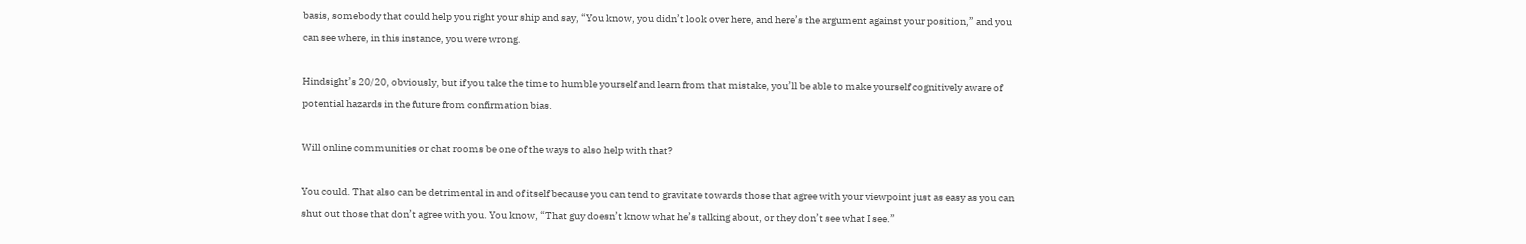basis, somebody that could help you right your ship and say, “You know, you didn’t look over here, and here’s the argument against your position,” and you can see where, in this instance, you were wrong.

Hindsight’s 20/20, obviously, but if you take the time to humble yourself and learn from that mistake, you’ll be able to make yourself cognitively aware of potential hazards in the future from confirmation bias.

Will online communities or chat rooms be one of the ways to also help with that?

You could. That also can be detrimental in and of itself because you can tend to gravitate towards those that agree with your viewpoint just as easy as you can shut out those that don’t agree with you. You know, “That guy doesn’t know what he’s talking about, or they don’t see what I see.”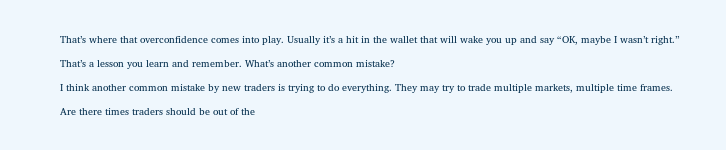That’s where that overconfidence comes into play. Usually it’s a hit in the wallet that will wake you up and say “OK, maybe I wasn’t right.”

That’s a lesson you learn and remember. What’s another common mistake?

I think another common mistake by new traders is trying to do everything. They may try to trade multiple markets, multiple time frames.

Are there times traders should be out of the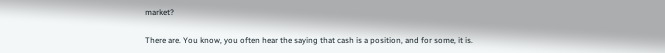market?

There are. You know, you often hear the saying that cash is a position, and for some, it is.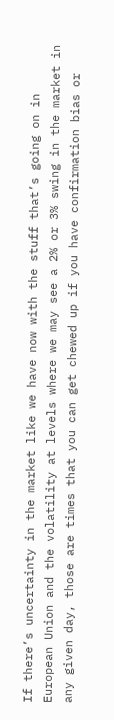If there’s uncertainty in the market like we have now with the stuff that’s going on in European Union and the volatility at levels where we may see a 2% or 3% swing in the market in any given day, those are times that you can get chewed up if you have confirmation bias or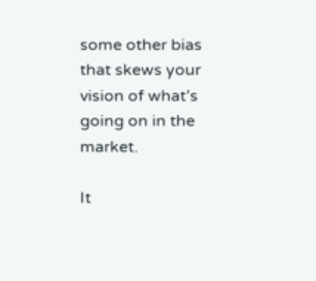some other bias that skews your vision of what’s going on in the market.

It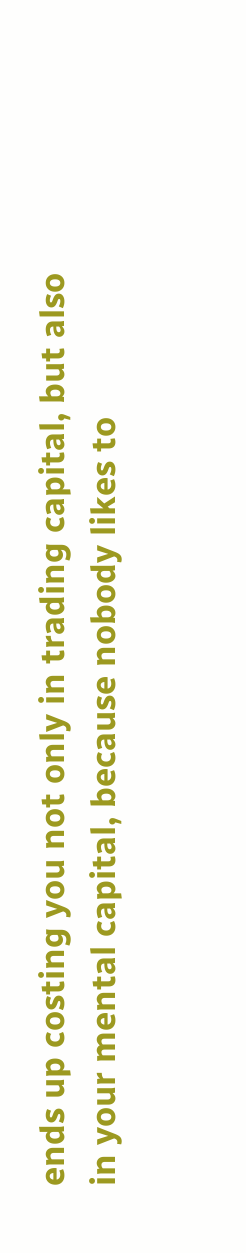ends up costing you not only in trading capital, but also in your mental capital, because nobody likes to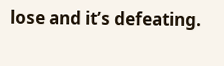lose and it’s defeating.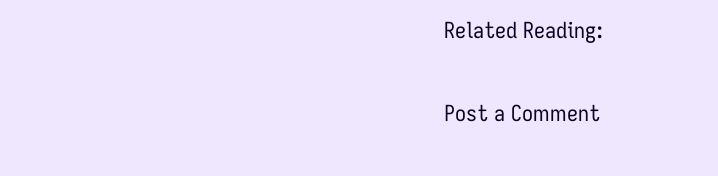Related Reading:

Post a Comment